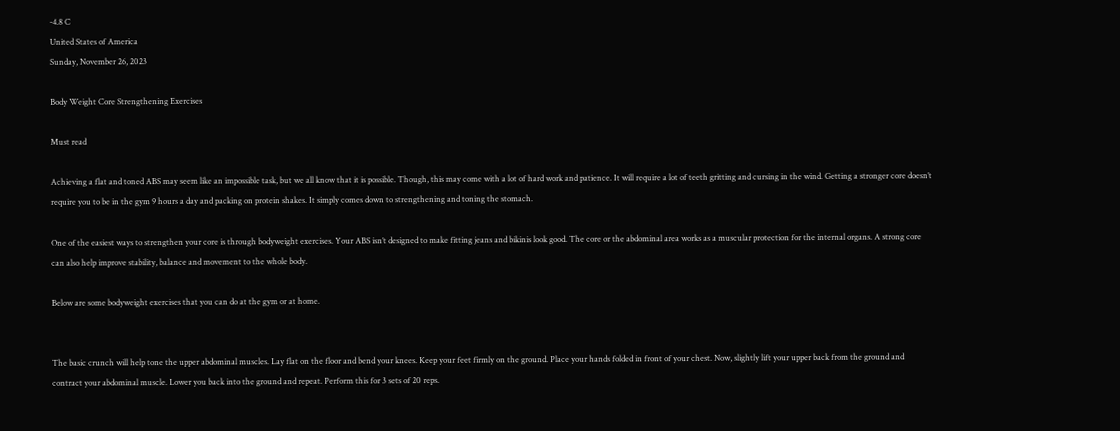-4.8 C
United States of America
Sunday, November 26, 2023

Body Weight Core Strengthening Exercises

Must read

Achieving a flat and toned ABS may seem like an impossible task, but we all know that it is possible. Though, this may come with a lot of hard work and patience. It will require a lot of teeth gritting and cursing in the wind. Getting a stronger core doesn’t require you to be in the gym 9 hours a day and packing on protein shakes. It simply comes down to strengthening and toning the stomach.

One of the easiest ways to strengthen your core is through bodyweight exercises. Your ABS isn’t designed to make fitting jeans and bikinis look good. The core or the abdominal area works as a muscular protection for the internal organs. A strong core can also help improve stability, balance and movement to the whole body.

Below are some bodyweight exercises that you can do at the gym or at home.


The basic crunch will help tone the upper abdominal muscles. Lay flat on the floor and bend your knees. Keep your feet firmly on the ground. Place your hands folded in front of your chest. Now, slightly lift your upper back from the ground and contract your abdominal muscle. Lower you back into the ground and repeat. Perform this for 3 sets of 20 reps.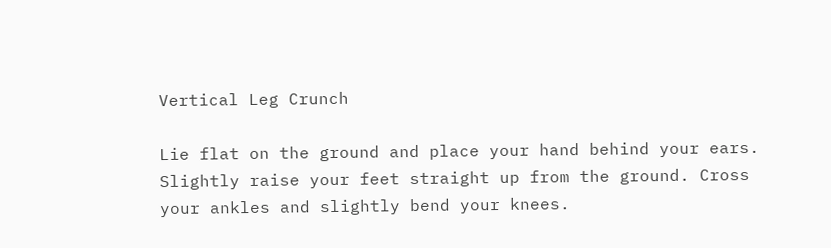Vertical Leg Crunch

Lie flat on the ground and place your hand behind your ears. Slightly raise your feet straight up from the ground. Cross your ankles and slightly bend your knees.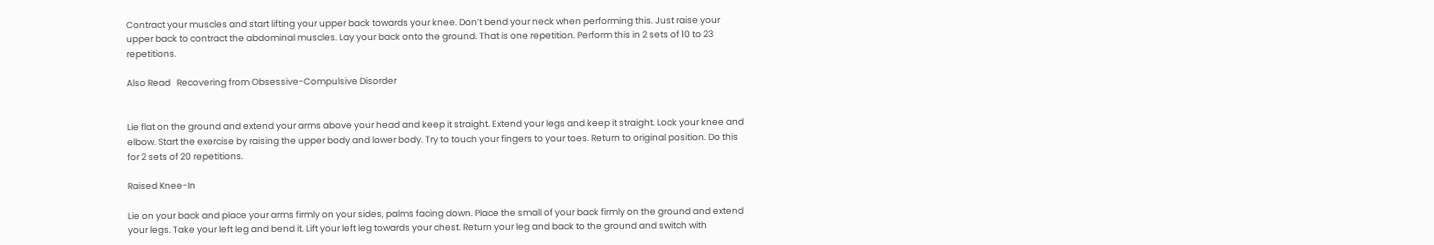Contract your muscles and start lifting your upper back towards your knee. Don’t bend your neck when performing this. Just raise your upper back to contract the abdominal muscles. Lay your back onto the ground. That is one repetition. Perform this in 2 sets of 10 to 23 repetitions.

Also Read   Recovering from Obsessive-Compulsive Disorder


Lie flat on the ground and extend your arms above your head and keep it straight. Extend your legs and keep it straight. Lock your knee and elbow. Start the exercise by raising the upper body and lower body. Try to touch your fingers to your toes. Return to original position. Do this for 2 sets of 20 repetitions.

Raised Knee-In

Lie on your back and place your arms firmly on your sides, palms facing down. Place the small of your back firmly on the ground and extend your legs. Take your left leg and bend it. Lift your left leg towards your chest. Return your leg and back to the ground and switch with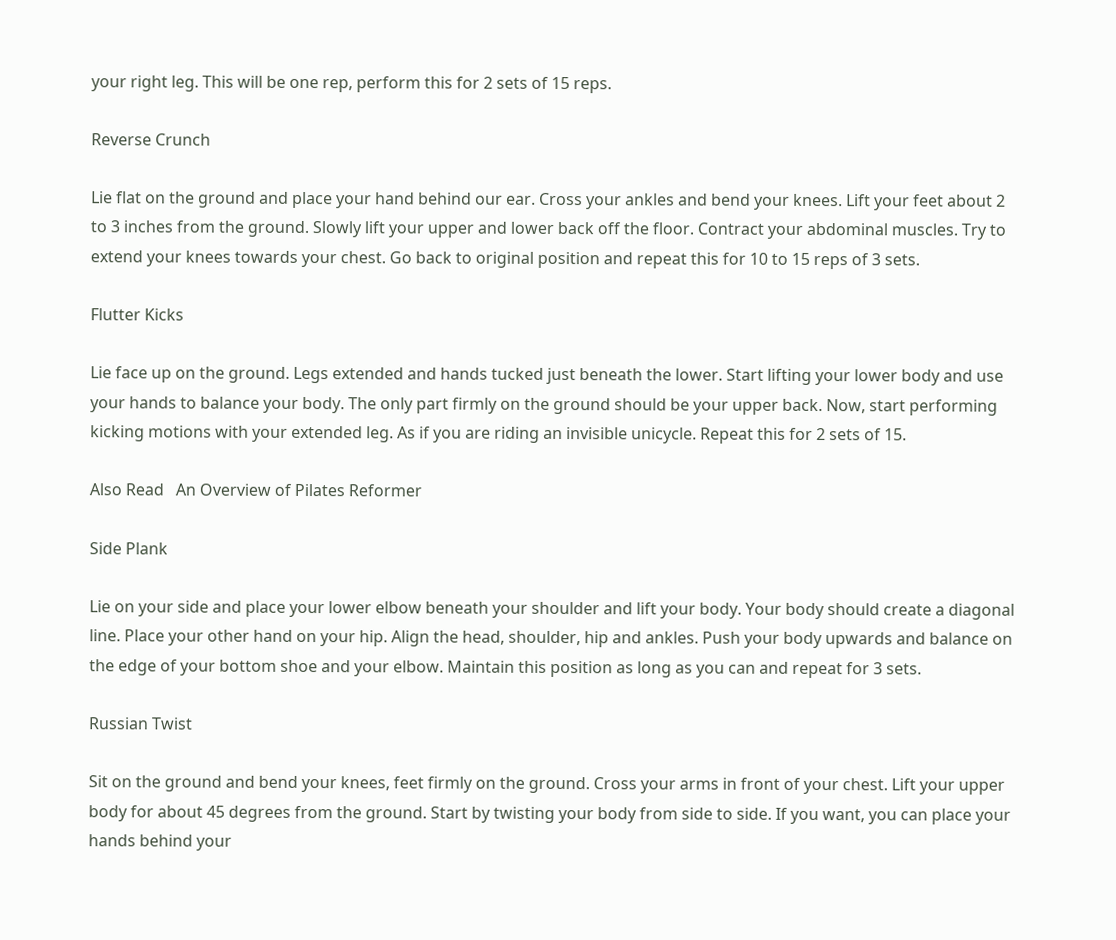your right leg. This will be one rep, perform this for 2 sets of 15 reps.

Reverse Crunch

Lie flat on the ground and place your hand behind our ear. Cross your ankles and bend your knees. Lift your feet about 2 to 3 inches from the ground. Slowly lift your upper and lower back off the floor. Contract your abdominal muscles. Try to extend your knees towards your chest. Go back to original position and repeat this for 10 to 15 reps of 3 sets.

Flutter Kicks

Lie face up on the ground. Legs extended and hands tucked just beneath the lower. Start lifting your lower body and use your hands to balance your body. The only part firmly on the ground should be your upper back. Now, start performing kicking motions with your extended leg. As if you are riding an invisible unicycle. Repeat this for 2 sets of 15.

Also Read   An Overview of Pilates Reformer

Side Plank

Lie on your side and place your lower elbow beneath your shoulder and lift your body. Your body should create a diagonal line. Place your other hand on your hip. Align the head, shoulder, hip and ankles. Push your body upwards and balance on the edge of your bottom shoe and your elbow. Maintain this position as long as you can and repeat for 3 sets.

Russian Twist

Sit on the ground and bend your knees, feet firmly on the ground. Cross your arms in front of your chest. Lift your upper body for about 45 degrees from the ground. Start by twisting your body from side to side. If you want, you can place your hands behind your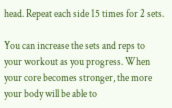head. Repeat each side 15 times for 2 sets.

You can increase the sets and reps to your workout as you progress. When your core becomes stronger, the more your body will be able to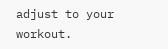adjust to your workout.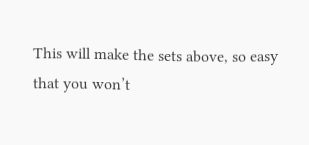This will make the sets above, so easy that you won’t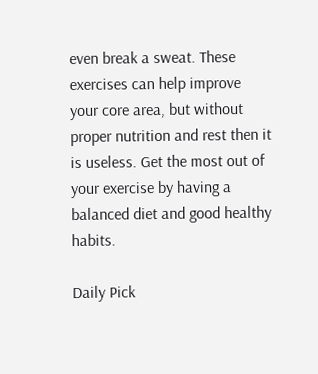even break a sweat. These exercises can help improve your core area, but without proper nutrition and rest then it is useless. Get the most out of your exercise by having a balanced diet and good healthy habits.

Daily Pick